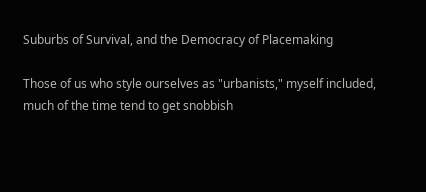Suburbs of Survival, and the Democracy of Placemaking

Those of us who style ourselves as "urbanists," myself included, much of the time tend to get snobbish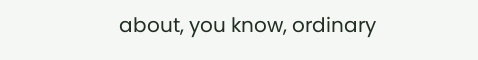about, you know, ordinary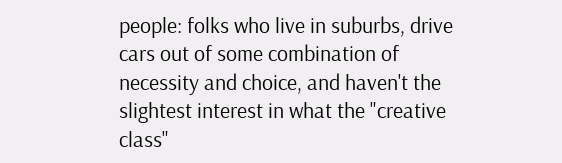people: folks who live in suburbs, drive cars out of some combination of necessity and choice, and haven't the slightest interest in what the "creative class"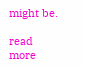might be.

read more